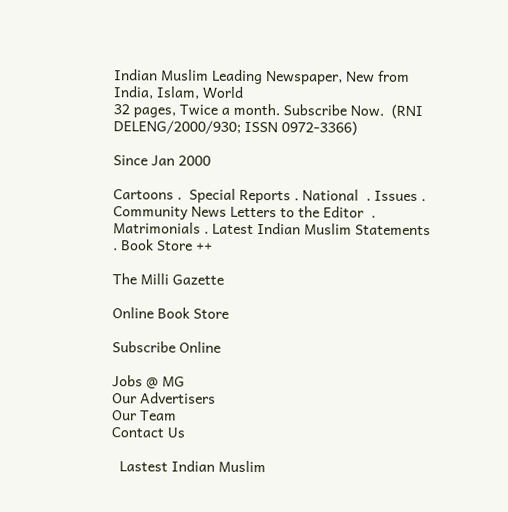Indian Muslim Leading Newspaper, New from India, Islam, World
32 pages, Twice a month. Subscribe Now.  (RNI DELENG/2000/930; ISSN 0972-3366)

Since Jan 2000

Cartoons .  Special Reports . National  . Issues . Community News Letters to the Editor  . Matrimonials . Latest Indian Muslim Statements . Book Store ++

The Milli Gazette

Online Book Store

Subscribe Online

Jobs @ MG
Our Advertisers
Our Team
Contact Us

  Lastest Indian Muslim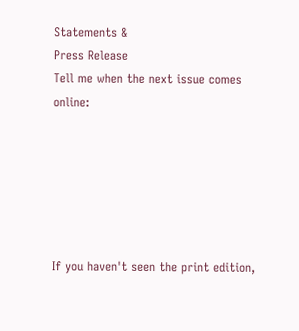Statements &
Press Release
Tell me when the next issue comes online:






If you haven't seen the print edition,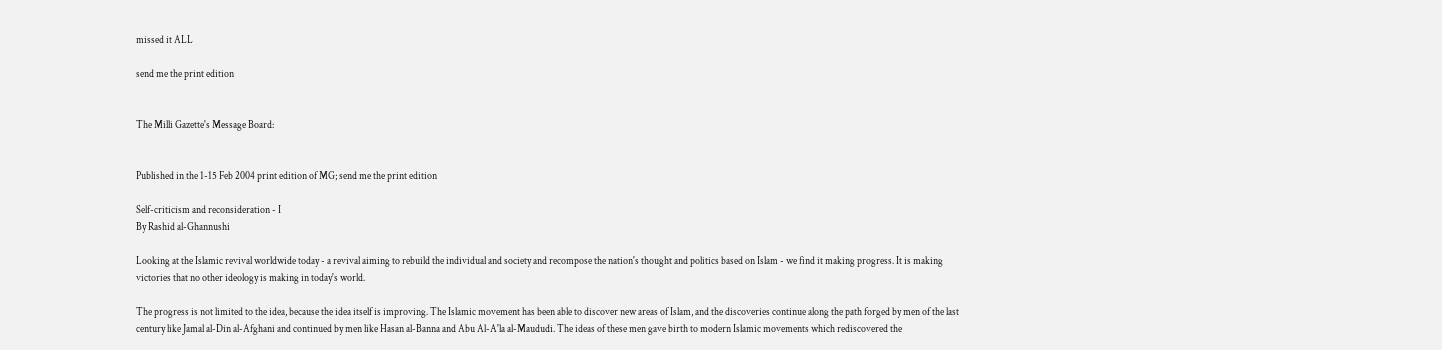missed it ALL

send me the print edition


The Milli Gazette's Message Board:


Published in the 1-15 Feb 2004 print edition of MG; send me the print edition

Self-criticism and reconsideration - I
By Rashid al-Ghannushi

Looking at the Islamic revival worldwide today - a revival aiming to rebuild the individual and society and recompose the nation's thought and politics based on Islam - we find it making progress. It is making victories that no other ideology is making in today's world.

The progress is not limited to the idea, because the idea itself is improving. The Islamic movement has been able to discover new areas of Islam, and the discoveries continue along the path forged by men of the last century like Jamal al-Din al-Afghani and continued by men like Hasan al-Banna and Abu Al-A'la al-Maududi. The ideas of these men gave birth to modern Islamic movements which rediscovered the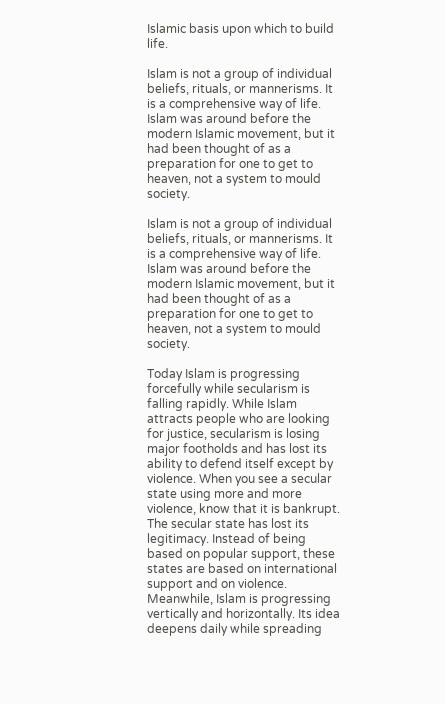Islamic basis upon which to build life.

Islam is not a group of individual beliefs, rituals, or mannerisms. It is a comprehensive way of life. Islam was around before the modern Islamic movement, but it had been thought of as a preparation for one to get to heaven, not a system to mould society.

Islam is not a group of individual beliefs, rituals, or mannerisms. It is a comprehensive way of life. Islam was around before the modern Islamic movement, but it had been thought of as a preparation for one to get to heaven, not a system to mould society.

Today Islam is progressing forcefully while secularism is falling rapidly. While Islam attracts people who are looking for justice, secularism is losing major footholds and has lost its ability to defend itself except by violence. When you see a secular state using more and more violence, know that it is bankrupt. The secular state has lost its legitimacy. Instead of being based on popular support, these states are based on international support and on violence. Meanwhile, Islam is progressing vertically and horizontally. Its idea deepens daily while spreading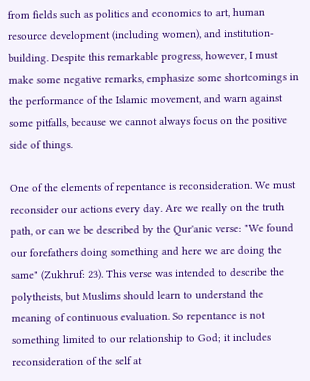from fields such as politics and economics to art, human resource development (including women), and institution-building. Despite this remarkable progress, however, I must make some negative remarks, emphasize some shortcomings in the performance of the Islamic movement, and warn against some pitfalls, because we cannot always focus on the positive side of things.

One of the elements of repentance is reconsideration. We must reconsider our actions every day. Are we really on the truth path, or can we be described by the Qur'anic verse: "We found our forefathers doing something and here we are doing the same" (Zukhruf: 23). This verse was intended to describe the polytheists, but Muslims should learn to understand the meaning of continuous evaluation. So repentance is not something limited to our relationship to God; it includes reconsideration of the self at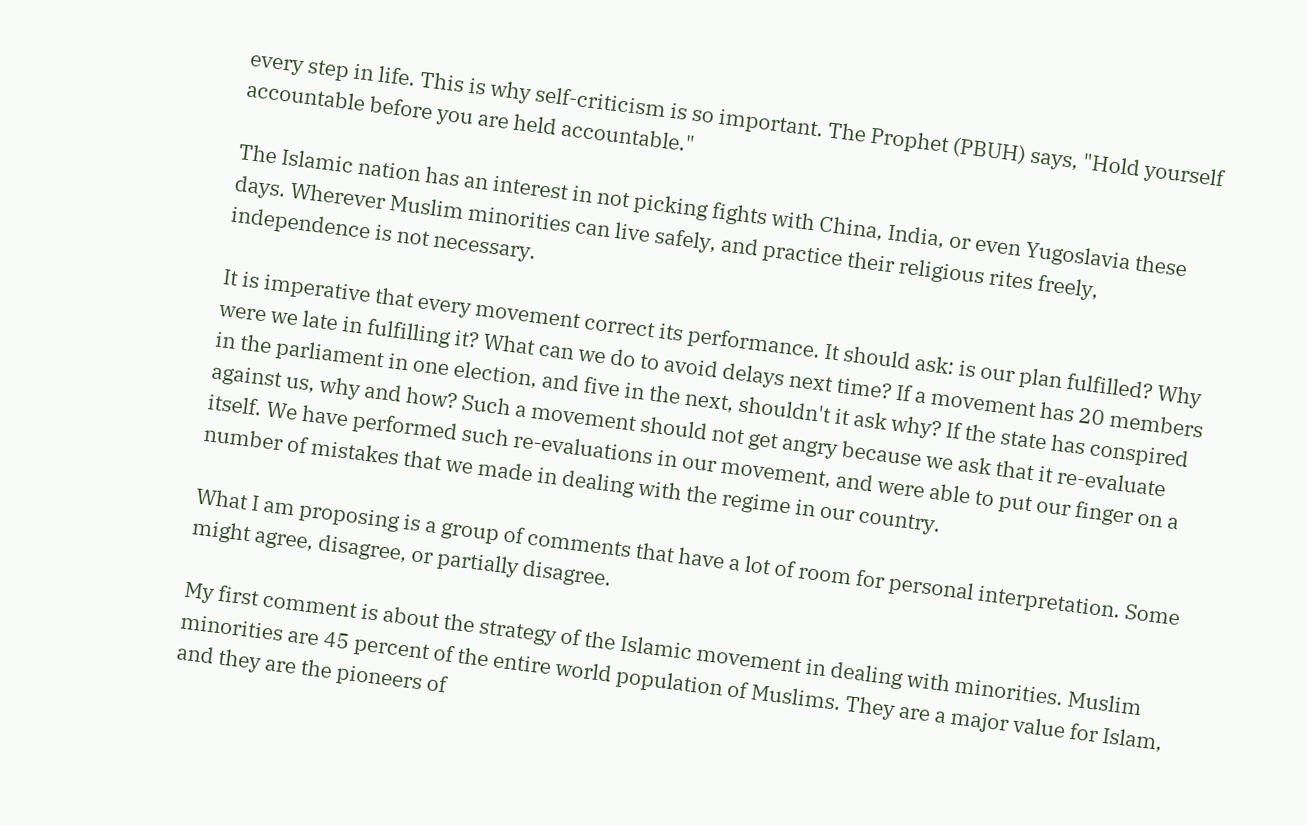every step in life. This is why self-criticism is so important. The Prophet (PBUH) says, "Hold yourself accountable before you are held accountable."

The Islamic nation has an interest in not picking fights with China, India, or even Yugoslavia these days. Wherever Muslim minorities can live safely, and practice their religious rites freely, independence is not necessary.

It is imperative that every movement correct its performance. It should ask: is our plan fulfilled? Why were we late in fulfilling it? What can we do to avoid delays next time? If a movement has 20 members in the parliament in one election, and five in the next, shouldn't it ask why? If the state has conspired against us, why and how? Such a movement should not get angry because we ask that it re-evaluate itself. We have performed such re-evaluations in our movement, and were able to put our finger on a number of mistakes that we made in dealing with the regime in our country.

What I am proposing is a group of comments that have a lot of room for personal interpretation. Some might agree, disagree, or partially disagree.

My first comment is about the strategy of the Islamic movement in dealing with minorities. Muslim minorities are 45 percent of the entire world population of Muslims. They are a major value for Islam, and they are the pioneers of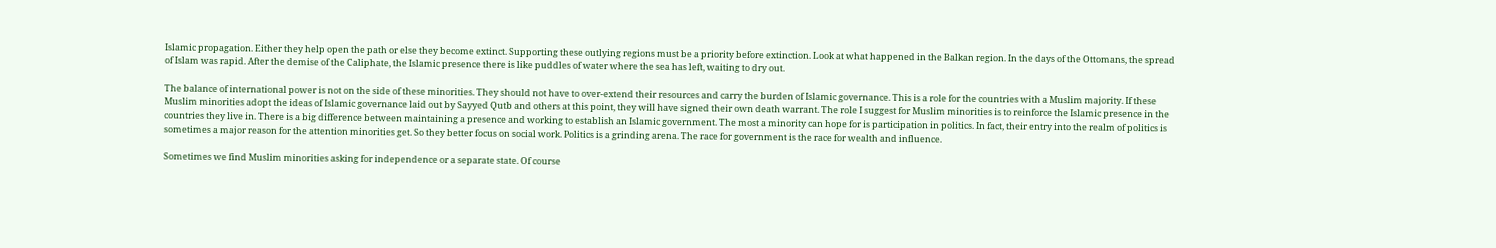Islamic propagation. Either they help open the path or else they become extinct. Supporting these outlying regions must be a priority before extinction. Look at what happened in the Balkan region. In the days of the Ottomans, the spread of Islam was rapid. After the demise of the Caliphate, the Islamic presence there is like puddles of water where the sea has left, waiting to dry out.

The balance of international power is not on the side of these minorities. They should not have to over-extend their resources and carry the burden of Islamic governance. This is a role for the countries with a Muslim majority. If these Muslim minorities adopt the ideas of Islamic governance laid out by Sayyed Qutb and others at this point, they will have signed their own death warrant. The role I suggest for Muslim minorities is to reinforce the Islamic presence in the countries they live in. There is a big difference between maintaining a presence and working to establish an Islamic government. The most a minority can hope for is participation in politics. In fact, their entry into the realm of politics is sometimes a major reason for the attention minorities get. So they better focus on social work. Politics is a grinding arena. The race for government is the race for wealth and influence.

Sometimes we find Muslim minorities asking for independence or a separate state. Of course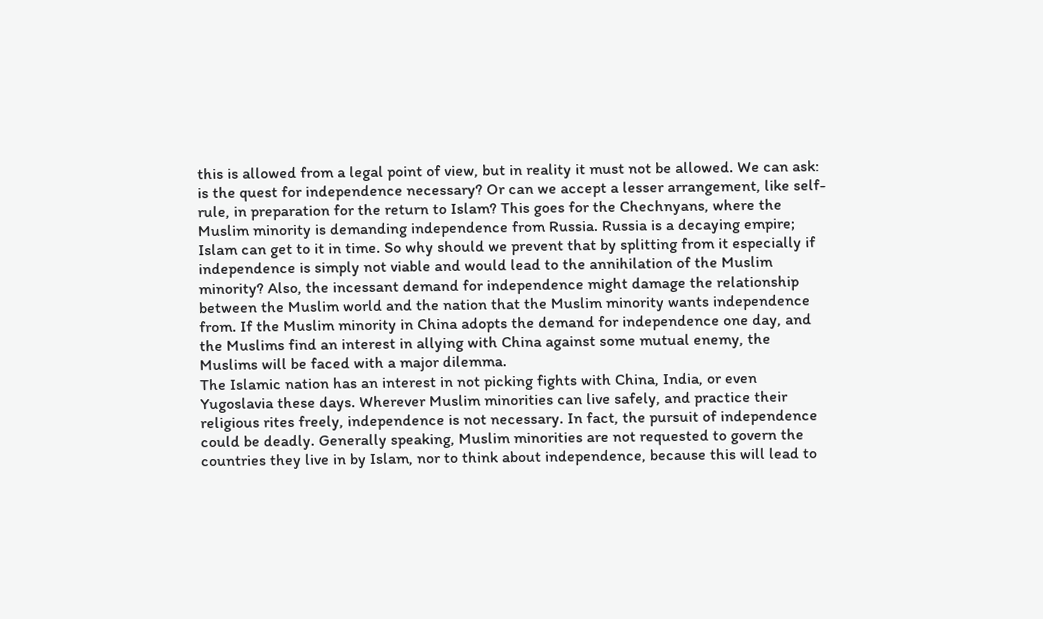this is allowed from a legal point of view, but in reality it must not be allowed. We can ask: is the quest for independence necessary? Or can we accept a lesser arrangement, like self-rule, in preparation for the return to Islam? This goes for the Chechnyans, where the Muslim minority is demanding independence from Russia. Russia is a decaying empire; Islam can get to it in time. So why should we prevent that by splitting from it especially if independence is simply not viable and would lead to the annihilation of the Muslim minority? Also, the incessant demand for independence might damage the relationship between the Muslim world and the nation that the Muslim minority wants independence from. If the Muslim minority in China adopts the demand for independence one day, and the Muslims find an interest in allying with China against some mutual enemy, the Muslims will be faced with a major dilemma.
The Islamic nation has an interest in not picking fights with China, India, or even Yugoslavia these days. Wherever Muslim minorities can live safely, and practice their religious rites freely, independence is not necessary. In fact, the pursuit of independence could be deadly. Generally speaking, Muslim minorities are not requested to govern the countries they live in by Islam, nor to think about independence, because this will lead to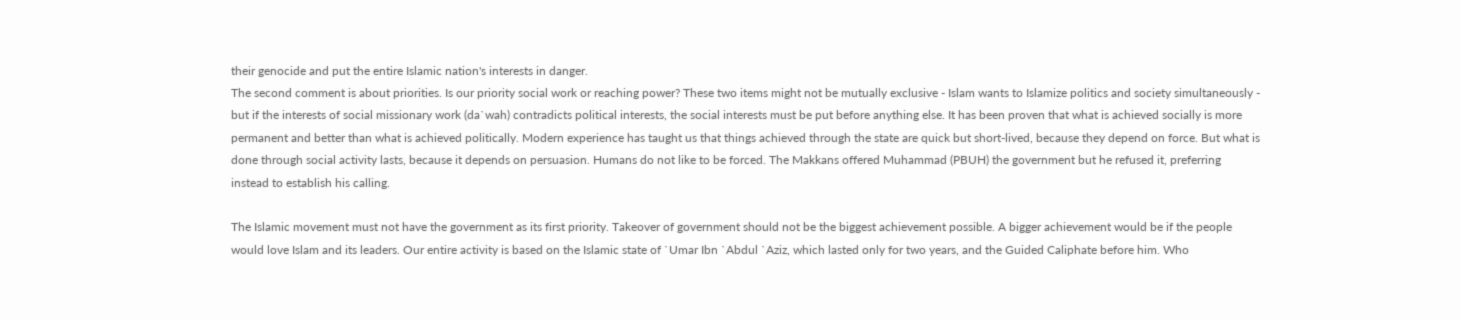their genocide and put the entire Islamic nation's interests in danger.
The second comment is about priorities. Is our priority social work or reaching power? These two items might not be mutually exclusive - Islam wants to Islamize politics and society simultaneously - but if the interests of social missionary work (da`wah) contradicts political interests, the social interests must be put before anything else. It has been proven that what is achieved socially is more permanent and better than what is achieved politically. Modern experience has taught us that things achieved through the state are quick but short-lived, because they depend on force. But what is done through social activity lasts, because it depends on persuasion. Humans do not like to be forced. The Makkans offered Muhammad (PBUH) the government but he refused it, preferring instead to establish his calling.

The Islamic movement must not have the government as its first priority. Takeover of government should not be the biggest achievement possible. A bigger achievement would be if the people would love Islam and its leaders. Our entire activity is based on the Islamic state of `Umar Ibn `Abdul `Aziz, which lasted only for two years, and the Guided Caliphate before him. Who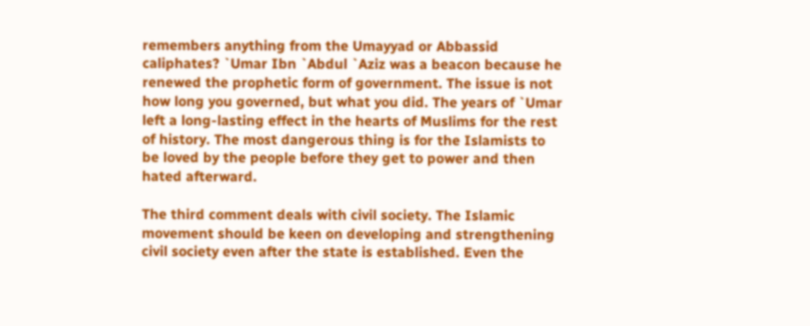remembers anything from the Umayyad or Abbassid caliphates? `Umar Ibn `Abdul `Aziz was a beacon because he renewed the prophetic form of government. The issue is not how long you governed, but what you did. The years of `Umar left a long-lasting effect in the hearts of Muslims for the rest of history. The most dangerous thing is for the Islamists to be loved by the people before they get to power and then hated afterward.

The third comment deals with civil society. The Islamic movement should be keen on developing and strengthening civil society even after the state is established. Even the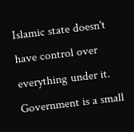Islamic state doesn't have control over everything under it. Government is a small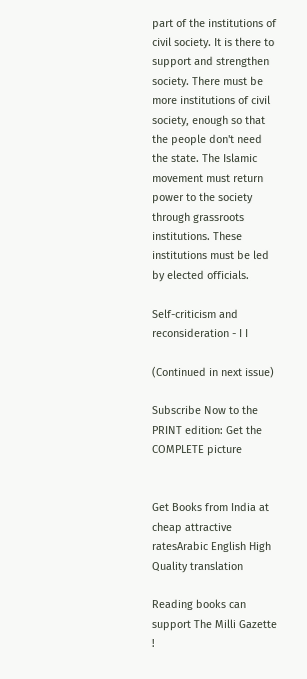part of the institutions of civil society. It is there to support and strengthen society. There must be more institutions of civil society, enough so that the people don't need the state. The Islamic movement must return power to the society through grassroots institutions. These institutions must be led by elected officials.

Self-criticism and reconsideration - I I

(Continued in next issue)

Subscribe Now to the PRINT edition: Get the COMPLETE picture


Get Books from India at cheap attractive ratesArabic English High Quality translation

Reading books can support The Milli Gazette !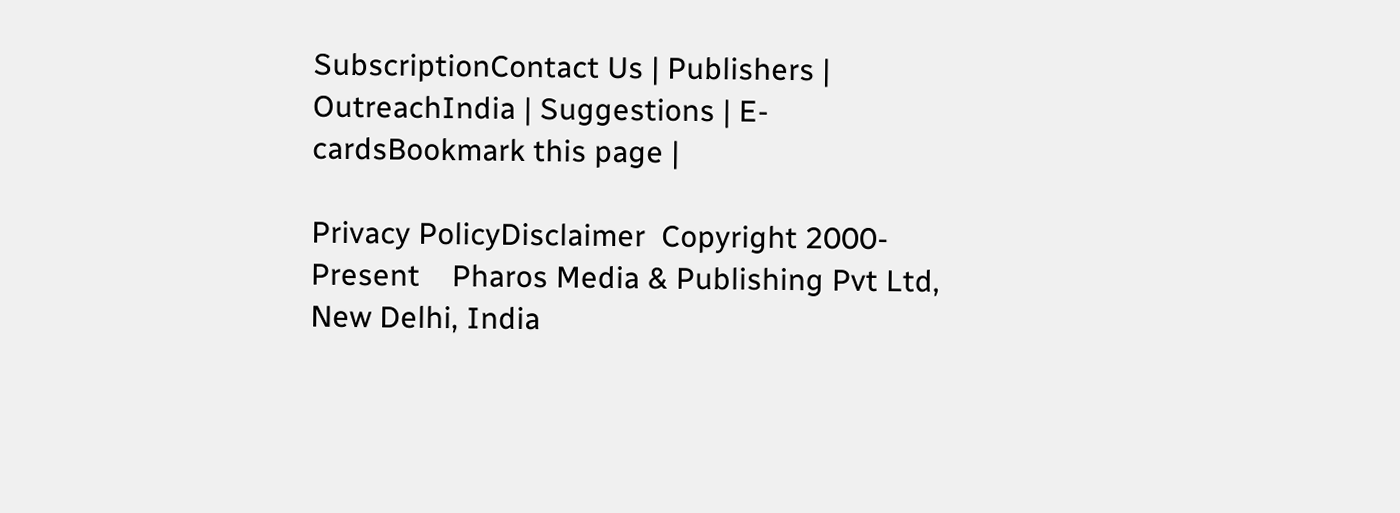SubscriptionContact Us | Publishers | OutreachIndia | Suggestions | E-cardsBookmark this page |

Privacy PolicyDisclaimer  Copyright 2000-Present    Pharos Media & Publishing Pvt Ltd, New Delhi, India